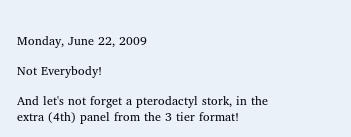Monday, June 22, 2009

Not Everybody!

And let's not forget a pterodactyl stork, in the extra (4th) panel from the 3 tier format!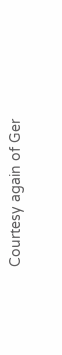Courtesy again of Ger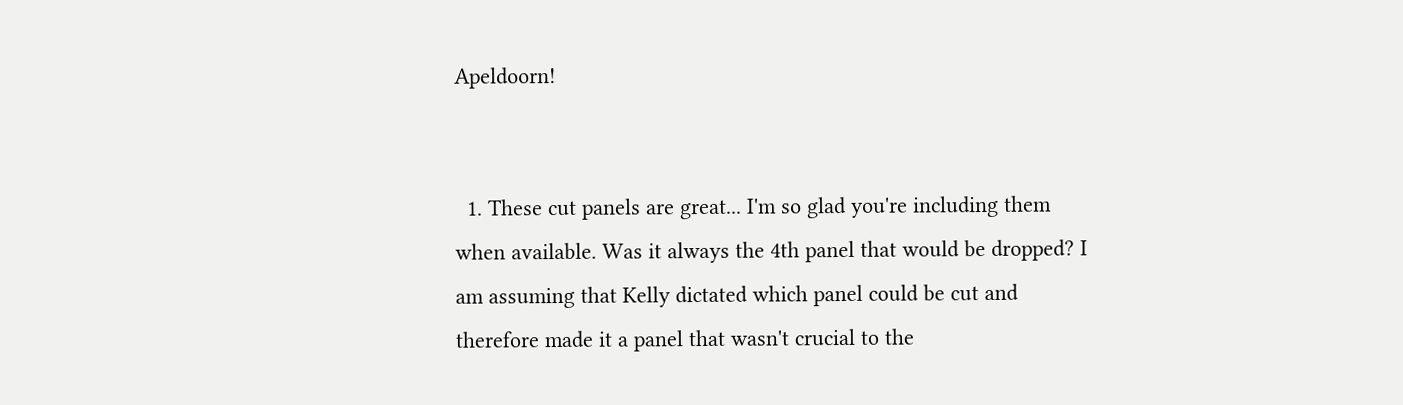Apeldoorn!


  1. These cut panels are great... I'm so glad you're including them when available. Was it always the 4th panel that would be dropped? I am assuming that Kelly dictated which panel could be cut and therefore made it a panel that wasn't crucial to the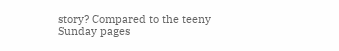story? Compared to the teeny Sunday pages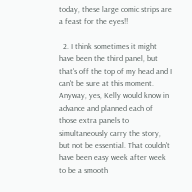today, these large comic strips are a feast for the eyes!!

  2. I think sometimes it might have been the third panel, but that's off the top of my head and I can't be sure at this moment. Anyway, yes, Kelly would know in advance and planned each of those extra panels to simultaneously carry the story, but not be essential. That couldn't have been easy week after week to be a smooth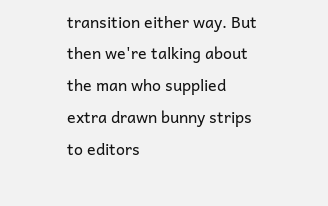transition either way. But then we're talking about the man who supplied extra drawn bunny strips to editors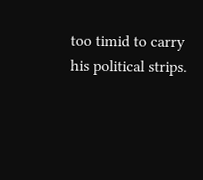too timid to carry his political strips.